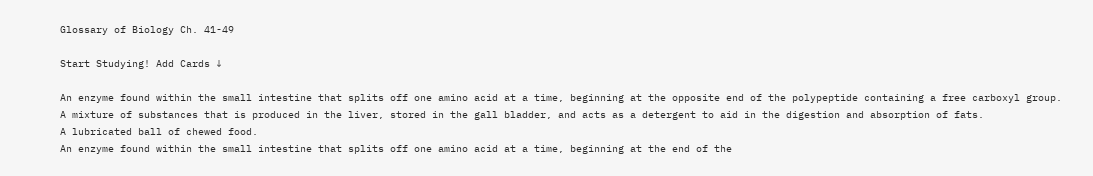Glossary of Biology Ch. 41-49

Start Studying! Add Cards ↓

An enzyme found within the small intestine that splits off one amino acid at a time, beginning at the opposite end of the polypeptide containing a free carboxyl group.
A mixture of substances that is produced in the liver, stored in the gall bladder, and acts as a detergent to aid in the digestion and absorption of fats.
A lubricated ball of chewed food.
An enzyme found within the small intestine that splits off one amino acid at a time, beginning at the end of the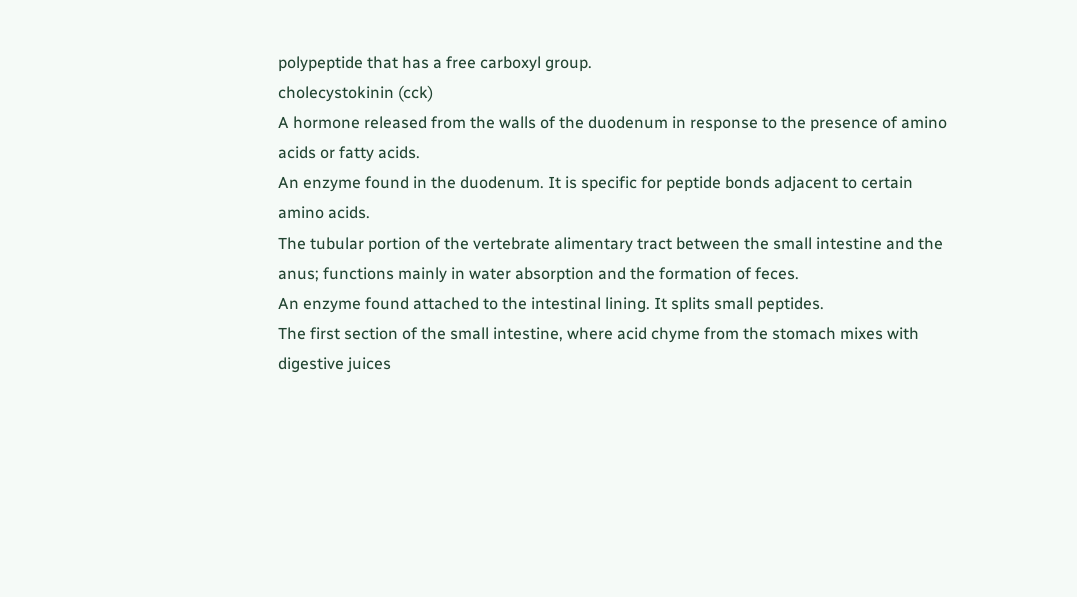polypeptide that has a free carboxyl group.
cholecystokinin (cck)
A hormone released from the walls of the duodenum in response to the presence of amino acids or fatty acids.
An enzyme found in the duodenum. It is specific for peptide bonds adjacent to certain amino acids.
The tubular portion of the vertebrate alimentary tract between the small intestine and the anus; functions mainly in water absorption and the formation of feces.
An enzyme found attached to the intestinal lining. It splits small peptides.
The first section of the small intestine, where acid chyme from the stomach mixes with digestive juices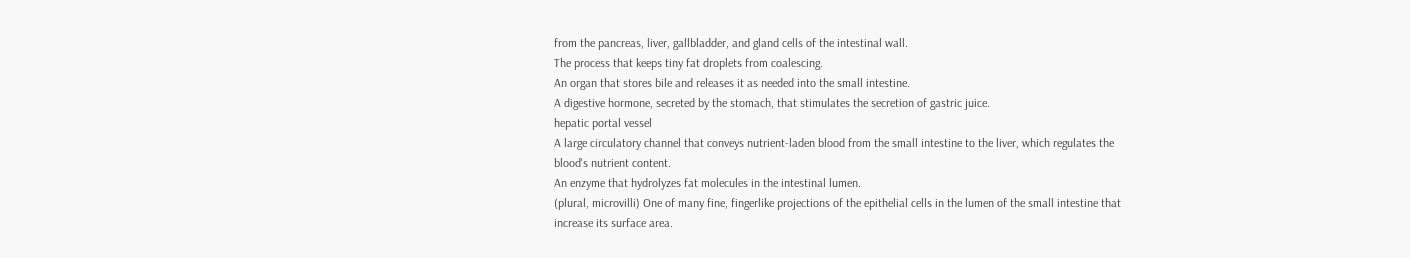from the pancreas, liver, gallbladder, and gland cells of the intestinal wall.
The process that keeps tiny fat droplets from coalescing.
An organ that stores bile and releases it as needed into the small intestine.
A digestive hormone, secreted by the stomach, that stimulates the secretion of gastric juice.
hepatic portal vessel
A large circulatory channel that conveys nutrient-laden blood from the small intestine to the liver, which regulates the blood's nutrient content.
An enzyme that hydrolyzes fat molecules in the intestinal lumen.
(plural, microvilli) One of many fine, fingerlike projections of the epithelial cells in the lumen of the small intestine that increase its surface area.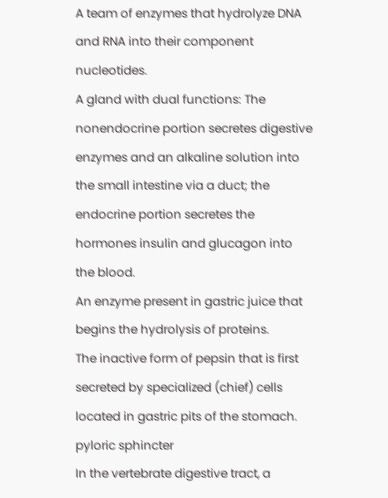A team of enzymes that hydrolyze DNA and RNA into their component nucleotides.
A gland with dual functions: The nonendocrine portion secretes digestive enzymes and an alkaline solution into the small intestine via a duct; the endocrine portion secretes the hormones insulin and glucagon into the blood.
An enzyme present in gastric juice that begins the hydrolysis of proteins.
The inactive form of pepsin that is first secreted by specialized (chief) cells located in gastric pits of the stomach.
pyloric sphincter
In the vertebrate digestive tract, a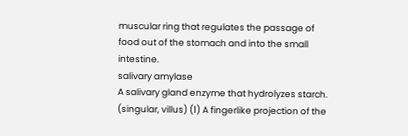muscular ring that regulates the passage of food out of the stomach and into the small intestine.
salivary amylase
A salivary gland enzyme that hydrolyzes starch.
(singular, villus) (1) A fingerlike projection of the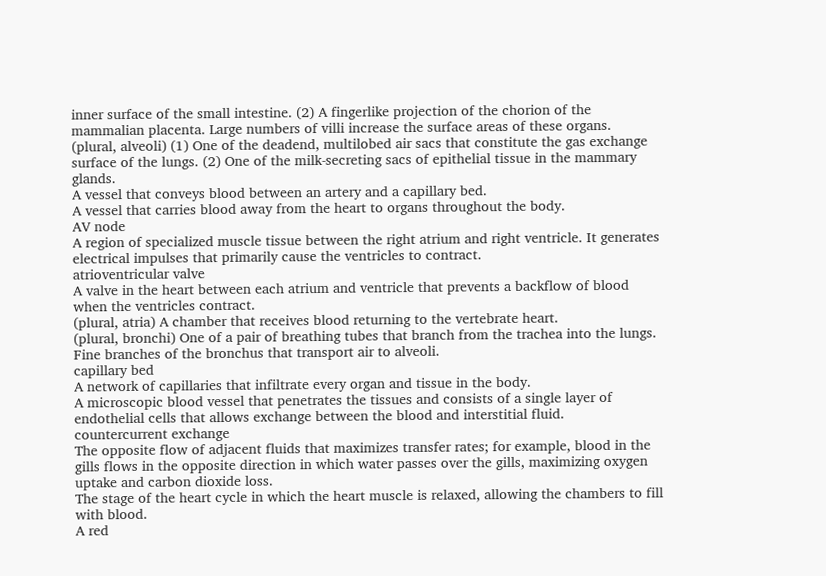inner surface of the small intestine. (2) A fingerlike projection of the chorion of the mammalian placenta. Large numbers of villi increase the surface areas of these organs.
(plural, alveoli) (1) One of the deadend, multilobed air sacs that constitute the gas exchange surface of the lungs. (2) One of the milk-secreting sacs of epithelial tissue in the mammary glands.
A vessel that conveys blood between an artery and a capillary bed.
A vessel that carries blood away from the heart to organs throughout the body.
AV node
A region of specialized muscle tissue between the right atrium and right ventricle. It generates electrical impulses that primarily cause the ventricles to contract.
atrioventricular valve
A valve in the heart between each atrium and ventricle that prevents a backflow of blood when the ventricles contract.
(plural, atria) A chamber that receives blood returning to the vertebrate heart.
(plural, bronchi) One of a pair of breathing tubes that branch from the trachea into the lungs.
Fine branches of the bronchus that transport air to alveoli.
capillary bed
A network of capillaries that infiltrate every organ and tissue in the body.
A microscopic blood vessel that penetrates the tissues and consists of a single layer of endothelial cells that allows exchange between the blood and interstitial fluid.
countercurrent exchange
The opposite flow of adjacent fluids that maximizes transfer rates; for example, blood in the gills flows in the opposite direction in which water passes over the gills, maximizing oxygen uptake and carbon dioxide loss.
The stage of the heart cycle in which the heart muscle is relaxed, allowing the chambers to fill with blood.
A red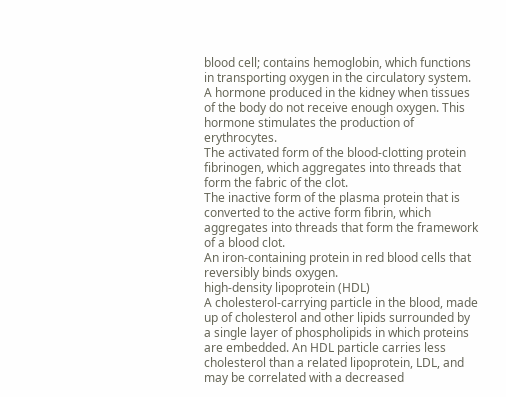blood cell; contains hemoglobin, which functions in transporting oxygen in the circulatory system.
A hormone produced in the kidney when tissues of the body do not receive enough oxygen. This hormone stimulates the production of erythrocytes.
The activated form of the blood-clotting protein fibrinogen, which aggregates into threads that form the fabric of the clot.
The inactive form of the plasma protein that is converted to the active form fibrin, which aggregates into threads that form the framework of a blood clot.
An iron-containing protein in red blood cells that reversibly binds oxygen.
high-density lipoprotein (HDL)
A cholesterol-carrying particle in the blood, made up of cholesterol and other lipids surrounded by a single layer of phospholipids in which proteins are embedded. An HDL particle carries less cholesterol than a related lipoprotein, LDL, and may be correlated with a decreased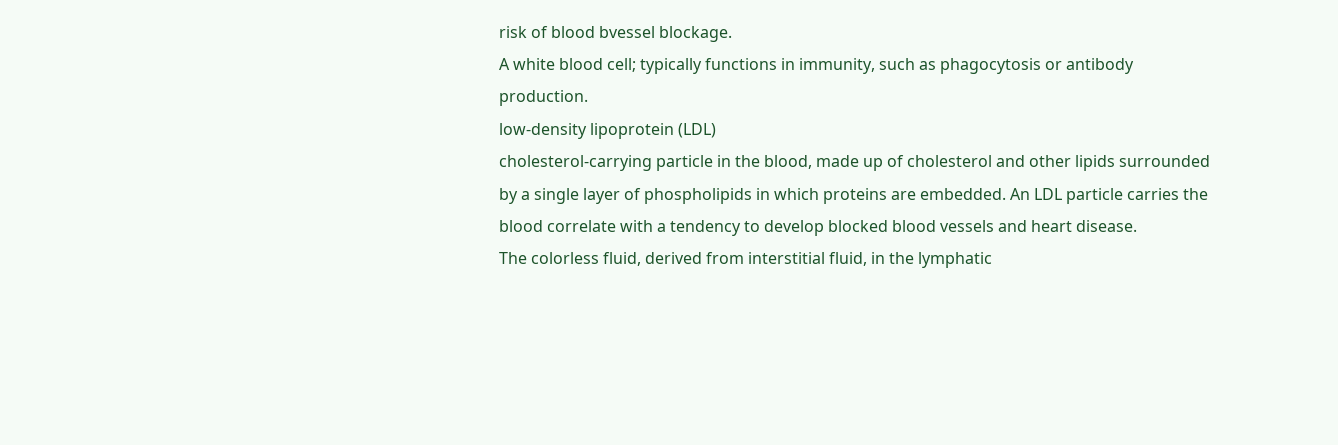risk of blood bvessel blockage.
A white blood cell; typically functions in immunity, such as phagocytosis or antibody production.
low-density lipoprotein (LDL)
cholesterol-carrying particle in the blood, made up of cholesterol and other lipids surrounded by a single layer of phospholipids in which proteins are embedded. An LDL particle carries the blood correlate with a tendency to develop blocked blood vessels and heart disease.
The colorless fluid, derived from interstitial fluid, in the lymphatic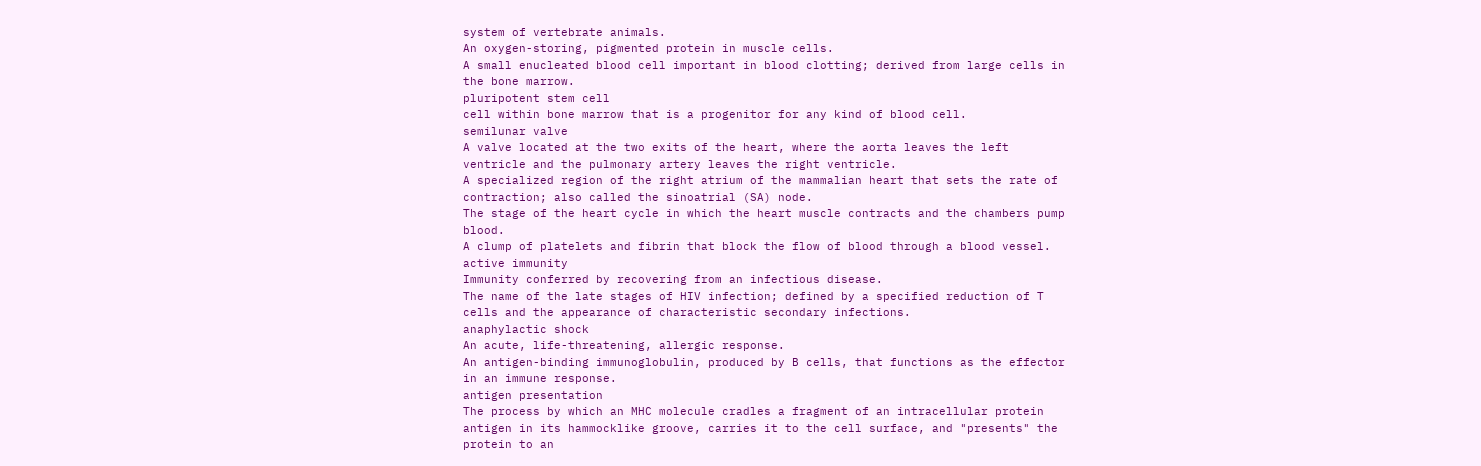system of vertebrate animals.
An oxygen-storing, pigmented protein in muscle cells.
A small enucleated blood cell important in blood clotting; derived from large cells in the bone marrow.
pluripotent stem cell
cell within bone marrow that is a progenitor for any kind of blood cell.
semilunar valve
A valve located at the two exits of the heart, where the aorta leaves the left ventricle and the pulmonary artery leaves the right ventricle.
A specialized region of the right atrium of the mammalian heart that sets the rate of contraction; also called the sinoatrial (SA) node.
The stage of the heart cycle in which the heart muscle contracts and the chambers pump blood.
A clump of platelets and fibrin that block the flow of blood through a blood vessel.
active immunity
Immunity conferred by recovering from an infectious disease.
The name of the late stages of HIV infection; defined by a specified reduction of T cells and the appearance of characteristic secondary infections.
anaphylactic shock
An acute, life-threatening, allergic response.
An antigen-binding immunoglobulin, produced by B cells, that functions as the effector in an immune response.
antigen presentation
The process by which an MHC molecule cradles a fragment of an intracellular protein antigen in its hammocklike groove, carries it to the cell surface, and "presents" the protein to an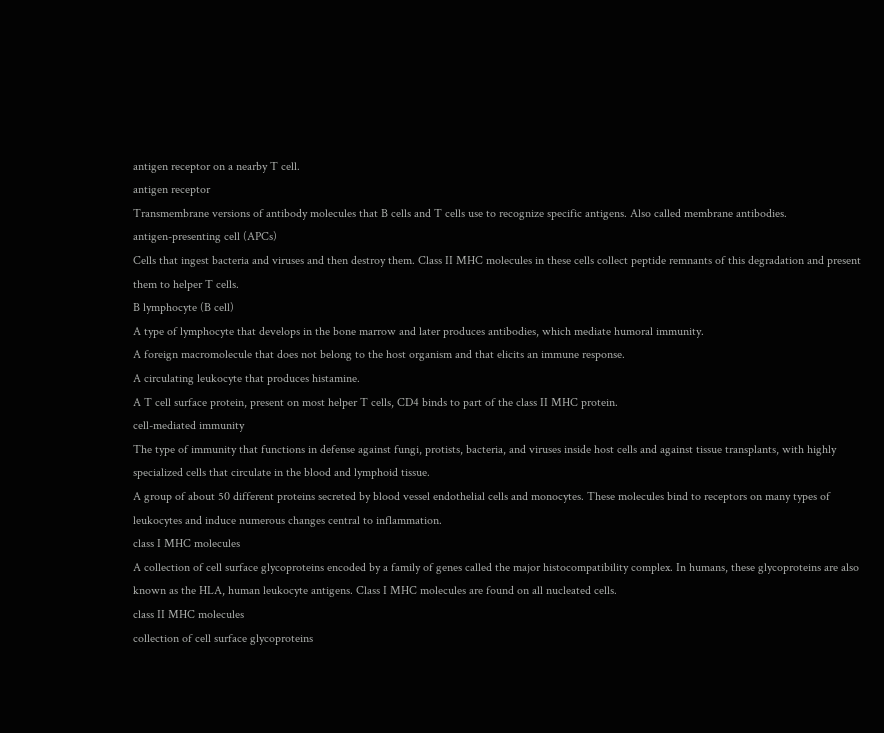antigen receptor on a nearby T cell.
antigen receptor
Transmembrane versions of antibody molecules that B cells and T cells use to recognize specific antigens. Also called membrane antibodies.
antigen-presenting cell (APCs)
Cells that ingest bacteria and viruses and then destroy them. Class II MHC molecules in these cells collect peptide remnants of this degradation and present them to helper T cells.
B lymphocyte (B cell)
A type of lymphocyte that develops in the bone marrow and later produces antibodies, which mediate humoral immunity.
A foreign macromolecule that does not belong to the host organism and that elicits an immune response.
A circulating leukocyte that produces histamine.
A T cell surface protein, present on most helper T cells, CD4 binds to part of the class II MHC protein.
cell-mediated immunity
The type of immunity that functions in defense against fungi, protists, bacteria, and viruses inside host cells and against tissue transplants, with highly specialized cells that circulate in the blood and lymphoid tissue.
A group of about 50 different proteins secreted by blood vessel endothelial cells and monocytes. These molecules bind to receptors on many types of leukocytes and induce numerous changes central to inflammation.
class I MHC molecules
A collection of cell surface glycoproteins encoded by a family of genes called the major histocompatibility complex. In humans, these glycoproteins are also known as the HLA, human leukocyte antigens. Class I MHC molecules are found on all nucleated cells.
class II MHC molecules
collection of cell surface glycoproteins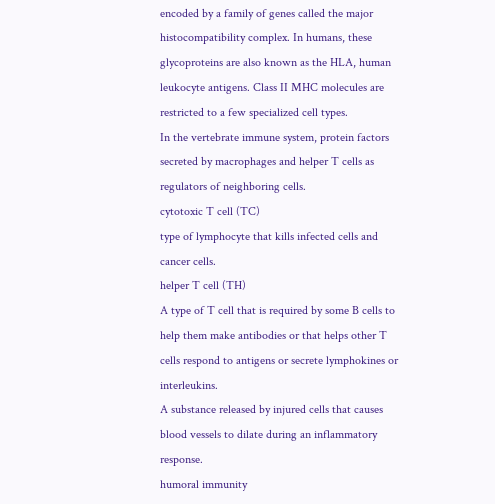encoded by a family of genes called the major histocompatibility complex. In humans, these glycoproteins are also known as the HLA, human leukocyte antigens. Class II MHC molecules are restricted to a few specialized cell types.
In the vertebrate immune system, protein factors secreted by macrophages and helper T cells as regulators of neighboring cells.
cytotoxic T cell (TC)
type of lymphocyte that kills infected cells and cancer cells.
helper T cell (TH)
A type of T cell that is required by some B cells to help them make antibodies or that helps other T cells respond to antigens or secrete lymphokines or interleukins.
A substance released by injured cells that causes blood vessels to dilate during an inflammatory response.
humoral immunity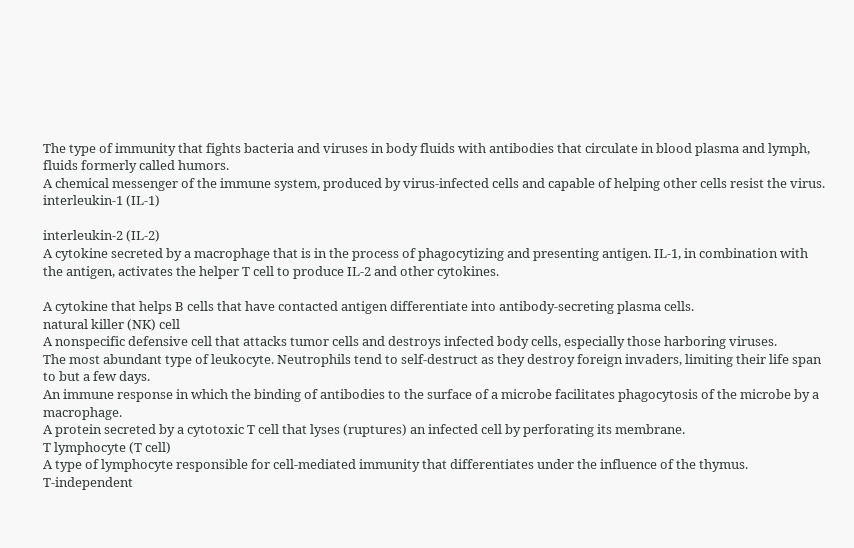The type of immunity that fights bacteria and viruses in body fluids with antibodies that circulate in blood plasma and lymph, fluids formerly called humors.
A chemical messenger of the immune system, produced by virus-infected cells and capable of helping other cells resist the virus.
interleukin-1 (IL-1)

interleukin-2 (IL-2)
A cytokine secreted by a macrophage that is in the process of phagocytizing and presenting antigen. IL-1, in combination with the antigen, activates the helper T cell to produce IL-2 and other cytokines.

A cytokine that helps B cells that have contacted antigen differentiate into antibody-secreting plasma cells.
natural killer (NK) cell
A nonspecific defensive cell that attacks tumor cells and destroys infected body cells, especially those harboring viruses.
The most abundant type of leukocyte. Neutrophils tend to self-destruct as they destroy foreign invaders, limiting their life span to but a few days.
An immune response in which the binding of antibodies to the surface of a microbe facilitates phagocytosis of the microbe by a macrophage.
A protein secreted by a cytotoxic T cell that lyses (ruptures) an infected cell by perforating its membrane.
T lymphocyte (T cell)
A type of lymphocyte responsible for cell-mediated immunity that differentiates under the influence of the thymus.
T-independent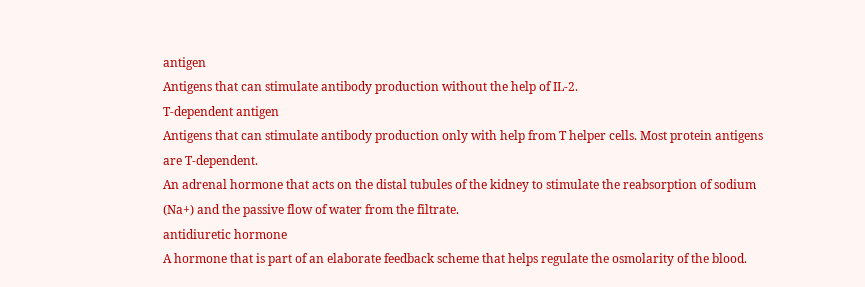antigen
Antigens that can stimulate antibody production without the help of IL-2.
T-dependent antigen
Antigens that can stimulate antibody production only with help from T helper cells. Most protein antigens are T-dependent.
An adrenal hormone that acts on the distal tubules of the kidney to stimulate the reabsorption of sodium (Na+) and the passive flow of water from the filtrate.
antidiuretic hormone
A hormone that is part of an elaborate feedback scheme that helps regulate the osmolarity of the blood.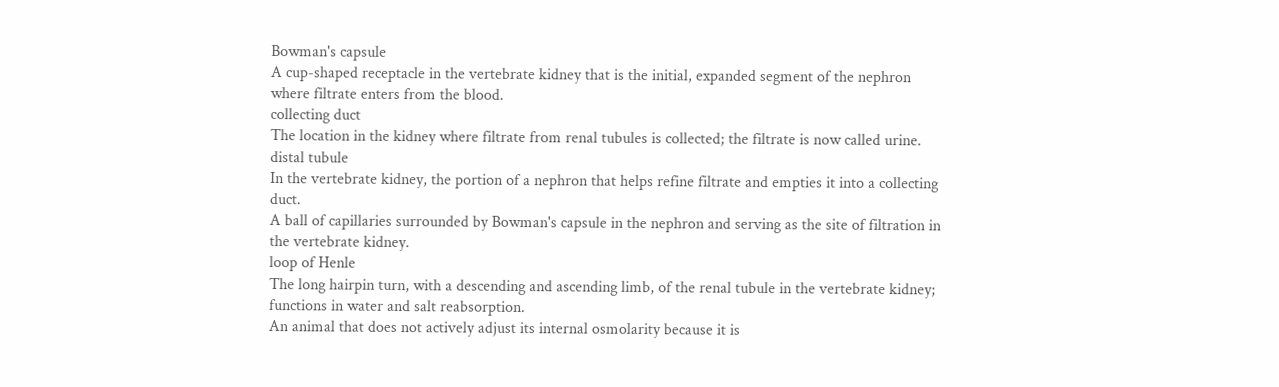Bowman's capsule
A cup-shaped receptacle in the vertebrate kidney that is the initial, expanded segment of the nephron where filtrate enters from the blood.
collecting duct
The location in the kidney where filtrate from renal tubules is collected; the filtrate is now called urine.
distal tubule
In the vertebrate kidney, the portion of a nephron that helps refine filtrate and empties it into a collecting duct.
A ball of capillaries surrounded by Bowman's capsule in the nephron and serving as the site of filtration in the vertebrate kidney.
loop of Henle
The long hairpin turn, with a descending and ascending limb, of the renal tubule in the vertebrate kidney; functions in water and salt reabsorption.
An animal that does not actively adjust its internal osmolarity because it is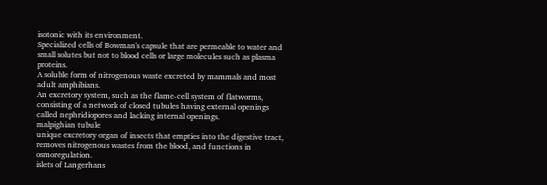isotonic with its environment.
Specialized cells of Bowman's capsule that are permeable to water and small solutes but not to blood cells or large molecules such as plasma proteins.
A soluble form of nitrogenous waste excreted by mammals and most adult amphibians.
An excretory system, such as the flame-cell system of flatworms, consisting of a network of closed tubules having external openings called nephridiopores and lacking internal openings.
malpighian tubule
unique excretory organ of insects that empties into the digestive tract, removes nitrogenous wastes from the blood, and functions in osmoregulation.
islets of Langerhans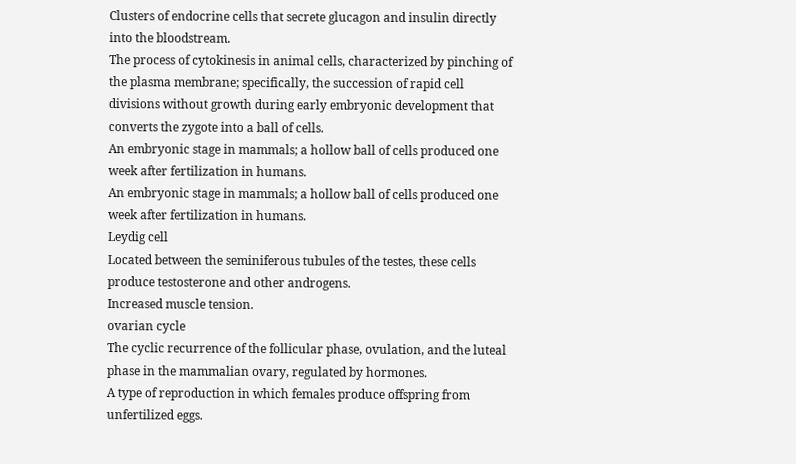Clusters of endocrine cells that secrete glucagon and insulin directly into the bloodstream.
The process of cytokinesis in animal cells, characterized by pinching of the plasma membrane; specifically, the succession of rapid cell divisions without growth during early embryonic development that converts the zygote into a ball of cells.
An embryonic stage in mammals; a hollow ball of cells produced one week after fertilization in humans.
An embryonic stage in mammals; a hollow ball of cells produced one week after fertilization in humans.
Leydig cell
Located between the seminiferous tubules of the testes, these cells produce testosterone and other androgens.
Increased muscle tension.
ovarian cycle
The cyclic recurrence of the follicular phase, ovulation, and the luteal phase in the mammalian ovary, regulated by hormones.
A type of reproduction in which females produce offspring from unfertilized eggs.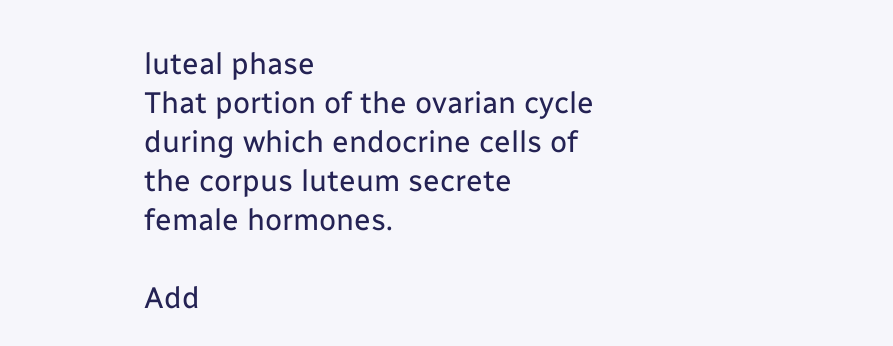luteal phase
That portion of the ovarian cycle during which endocrine cells of the corpus luteum secrete female hormones.

Add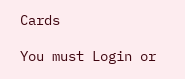Cards

You must Login or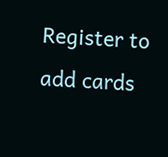Register to add cards